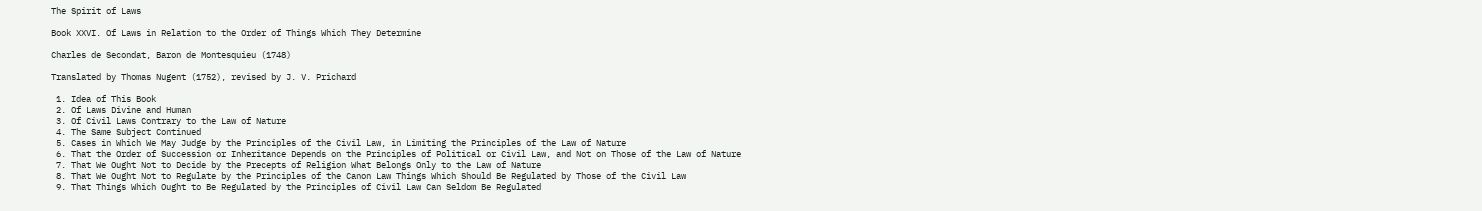The Spirit of Laws

Book XXVI. Of Laws in Relation to the Order of Things Which They Determine

Charles de Secondat, Baron de Montesquieu (1748)

Translated by Thomas Nugent (1752), revised by J. V. Prichard

 1. Idea of This Book
 2. Of Laws Divine and Human
 3. Of Civil Laws Contrary to the Law of Nature
 4. The Same Subject Continued
 5. Cases in Which We May Judge by the Principles of the Civil Law, in Limiting the Principles of the Law of Nature
 6. That the Order of Succession or Inheritance Depends on the Principles of Political or Civil Law, and Not on Those of the Law of Nature
 7. That We Ought Not to Decide by the Precepts of Religion What Belongs Only to the Law of Nature
 8. That We Ought Not to Regulate by the Principles of the Canon Law Things Which Should Be Regulated by Those of the Civil Law
 9. That Things Which Ought to Be Regulated by the Principles of Civil Law Can Seldom Be Regulated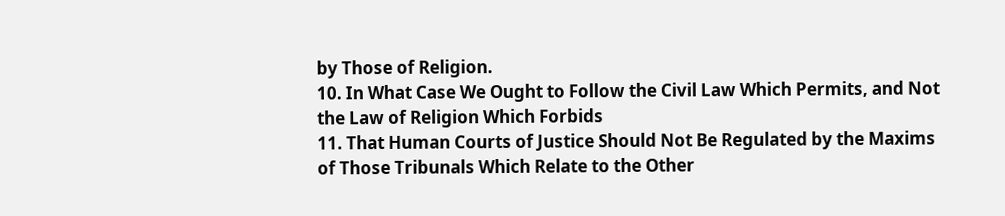by Those of Religion.
10. In What Case We Ought to Follow the Civil Law Which Permits, and Not the Law of Religion Which Forbids
11. That Human Courts of Justice Should Not Be Regulated by the Maxims of Those Tribunals Which Relate to the Other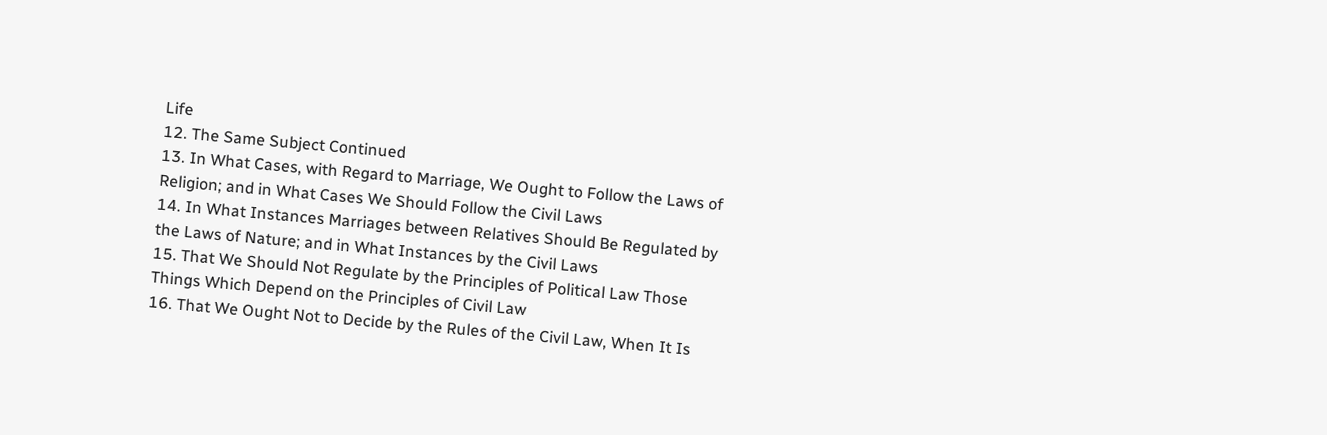Life
12. The Same Subject Continued
13. In What Cases, with Regard to Marriage, We Ought to Follow the Laws of Religion; and in What Cases We Should Follow the Civil Laws
14. In What Instances Marriages between Relatives Should Be Regulated by the Laws of Nature; and in What Instances by the Civil Laws
15. That We Should Not Regulate by the Principles of Political Law Those Things Which Depend on the Principles of Civil Law
16. That We Ought Not to Decide by the Rules of the Civil Law, When It Is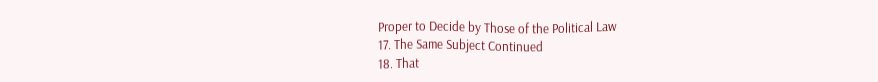Proper to Decide by Those of the Political Law
17. The Same Subject Continued
18. That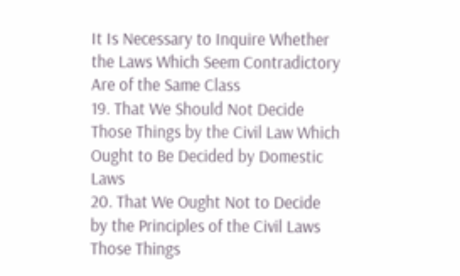It Is Necessary to Inquire Whether the Laws Which Seem Contradictory Are of the Same Class
19. That We Should Not Decide Those Things by the Civil Law Which Ought to Be Decided by Domestic Laws
20. That We Ought Not to Decide by the Principles of the Civil Laws Those Things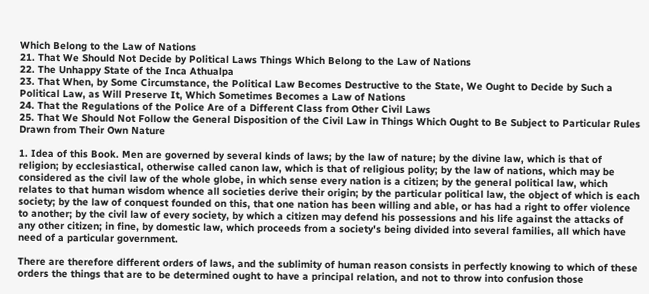Which Belong to the Law of Nations
21. That We Should Not Decide by Political Laws Things Which Belong to the Law of Nations
22. The Unhappy State of the Inca Athualpa
23. That When, by Some Circumstance, the Political Law Becomes Destructive to the State, We Ought to Decide by Such a Political Law, as Will Preserve It, Which Sometimes Becomes a Law of Nations
24. That the Regulations of the Police Are of a Different Class from Other Civil Laws
25. That We Should Not Follow the General Disposition of the Civil Law in Things Which Ought to Be Subject to Particular Rules Drawn from Their Own Nature

1. Idea of this Book. Men are governed by several kinds of laws; by the law of nature; by the divine law, which is that of religion; by ecclesiastical, otherwise called canon law, which is that of religious polity; by the law of nations, which may be considered as the civil law of the whole globe, in which sense every nation is a citizen; by the general political law, which relates to that human wisdom whence all societies derive their origin; by the particular political law, the object of which is each society; by the law of conquest founded on this, that one nation has been willing and able, or has had a right to offer violence to another; by the civil law of every society, by which a citizen may defend his possessions and his life against the attacks of any other citizen; in fine, by domestic law, which proceeds from a society's being divided into several families, all which have need of a particular government.

There are therefore different orders of laws, and the sublimity of human reason consists in perfectly knowing to which of these orders the things that are to be determined ought to have a principal relation, and not to throw into confusion those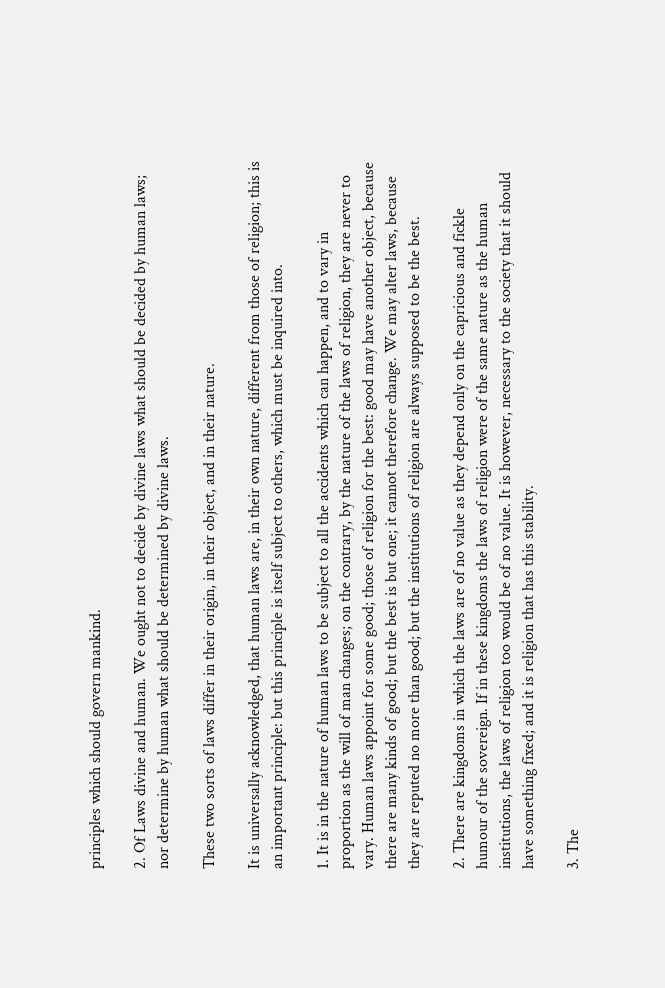principles which should govern mankind.

2. Of Laws divine and human. We ought not to decide by divine laws what should be decided by human laws; nor determine by human what should be determined by divine laws.

These two sorts of laws differ in their origin, in their object, and in their nature.

It is universally acknowledged, that human laws are, in their own nature, different from those of religion; this is an important principle: but this principle is itself subject to others, which must be inquired into.

1. It is in the nature of human laws to be subject to all the accidents which can happen, and to vary in proportion as the will of man changes; on the contrary, by the nature of the laws of religion, they are never to vary. Human laws appoint for some good; those of religion for the best: good may have another object, because there are many kinds of good; but the best is but one; it cannot therefore change. We may alter laws, because they are reputed no more than good; but the institutions of religion are always supposed to be the best.

2. There are kingdoms in which the laws are of no value as they depend only on the capricious and fickle humour of the sovereign. If in these kingdoms the laws of religion were of the same nature as the human institutions, the laws of religion too would be of no value. It is however, necessary to the society that it should have something fixed; and it is religion that has this stability.

3. The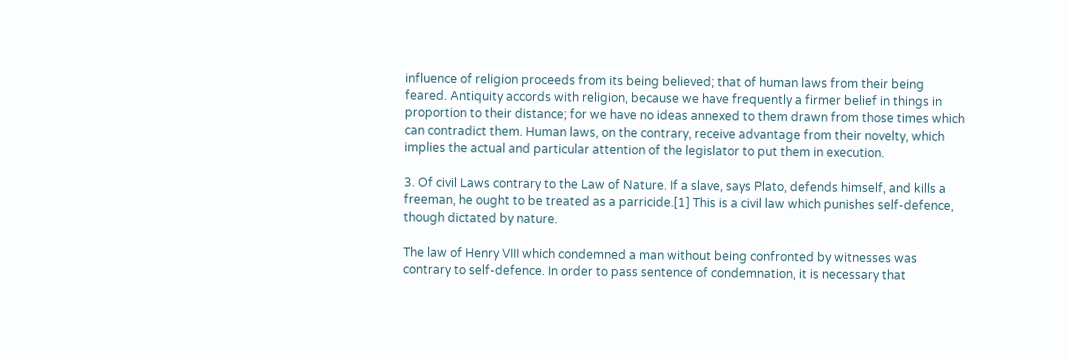influence of religion proceeds from its being believed; that of human laws from their being feared. Antiquity accords with religion, because we have frequently a firmer belief in things in proportion to their distance; for we have no ideas annexed to them drawn from those times which can contradict them. Human laws, on the contrary, receive advantage from their novelty, which implies the actual and particular attention of the legislator to put them in execution.

3. Of civil Laws contrary to the Law of Nature. If a slave, says Plato, defends himself, and kills a freeman, he ought to be treated as a parricide.[1] This is a civil law which punishes self-defence, though dictated by nature.

The law of Henry VIII which condemned a man without being confronted by witnesses was contrary to self-defence. In order to pass sentence of condemnation, it is necessary that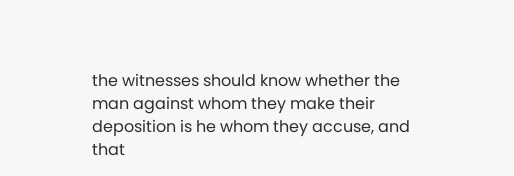the witnesses should know whether the man against whom they make their deposition is he whom they accuse, and that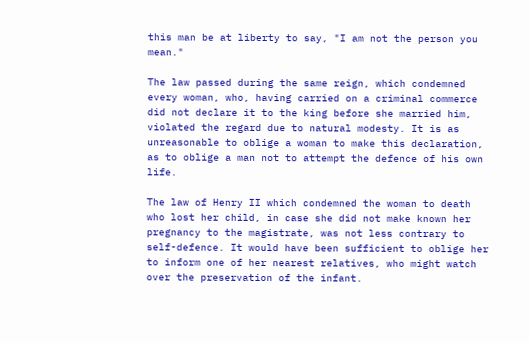this man be at liberty to say, "I am not the person you mean."

The law passed during the same reign, which condemned every woman, who, having carried on a criminal commerce did not declare it to the king before she married him, violated the regard due to natural modesty. It is as unreasonable to oblige a woman to make this declaration, as to oblige a man not to attempt the defence of his own life.

The law of Henry II which condemned the woman to death who lost her child, in case she did not make known her pregnancy to the magistrate, was not less contrary to self-defence. It would have been sufficient to oblige her to inform one of her nearest relatives, who might watch over the preservation of the infant.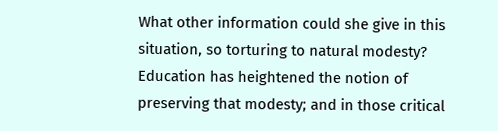What other information could she give in this situation, so torturing to natural modesty? Education has heightened the notion of preserving that modesty; and in those critical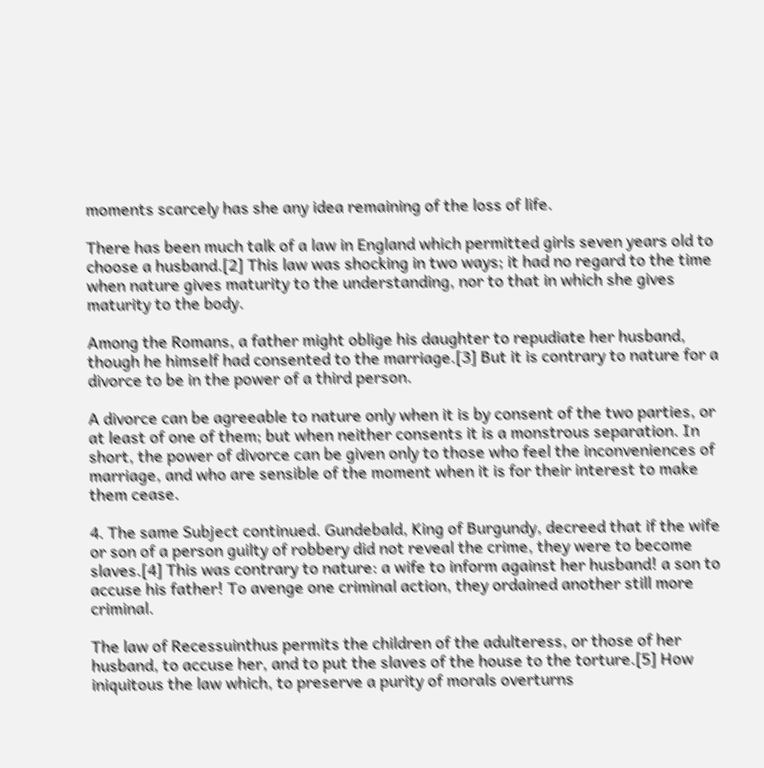moments scarcely has she any idea remaining of the loss of life.

There has been much talk of a law in England which permitted girls seven years old to choose a husband.[2] This law was shocking in two ways; it had no regard to the time when nature gives maturity to the understanding, nor to that in which she gives maturity to the body.

Among the Romans, a father might oblige his daughter to repudiate her husband, though he himself had consented to the marriage.[3] But it is contrary to nature for a divorce to be in the power of a third person.

A divorce can be agreeable to nature only when it is by consent of the two parties, or at least of one of them; but when neither consents it is a monstrous separation. In short, the power of divorce can be given only to those who feel the inconveniences of marriage, and who are sensible of the moment when it is for their interest to make them cease.

4. The same Subject continued. Gundebald, King of Burgundy, decreed that if the wife or son of a person guilty of robbery did not reveal the crime, they were to become slaves.[4] This was contrary to nature: a wife to inform against her husband! a son to accuse his father! To avenge one criminal action, they ordained another still more criminal.

The law of Recessuinthus permits the children of the adulteress, or those of her husband, to accuse her, and to put the slaves of the house to the torture.[5] How iniquitous the law which, to preserve a purity of morals overturns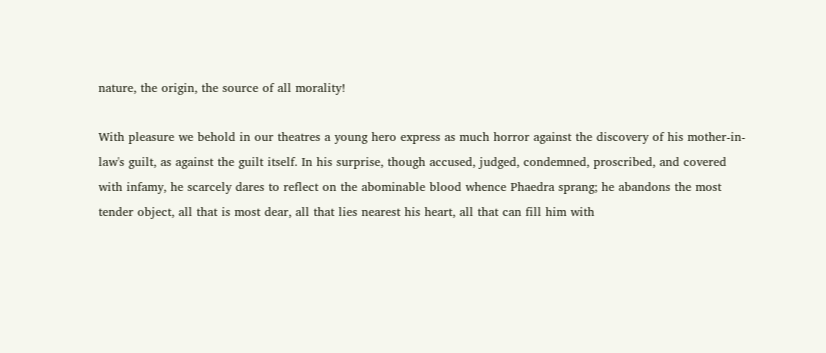nature, the origin, the source of all morality!

With pleasure we behold in our theatres a young hero express as much horror against the discovery of his mother-in-law's guilt, as against the guilt itself. In his surprise, though accused, judged, condemned, proscribed, and covered with infamy, he scarcely dares to reflect on the abominable blood whence Phaedra sprang; he abandons the most tender object, all that is most dear, all that lies nearest his heart, all that can fill him with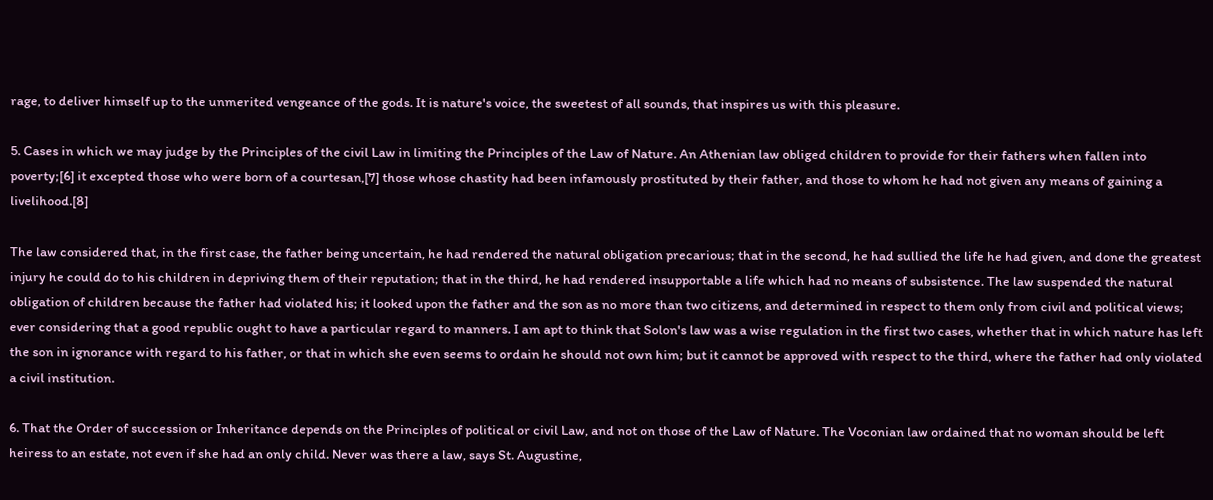rage, to deliver himself up to the unmerited vengeance of the gods. It is nature's voice, the sweetest of all sounds, that inspires us with this pleasure.

5. Cases in which we may judge by the Principles of the civil Law in limiting the Principles of the Law of Nature. An Athenian law obliged children to provide for their fathers when fallen into poverty;[6] it excepted those who were born of a courtesan,[7] those whose chastity had been infamously prostituted by their father, and those to whom he had not given any means of gaining a livelihood.[8]

The law considered that, in the first case, the father being uncertain, he had rendered the natural obligation precarious; that in the second, he had sullied the life he had given, and done the greatest injury he could do to his children in depriving them of their reputation; that in the third, he had rendered insupportable a life which had no means of subsistence. The law suspended the natural obligation of children because the father had violated his; it looked upon the father and the son as no more than two citizens, and determined in respect to them only from civil and political views; ever considering that a good republic ought to have a particular regard to manners. I am apt to think that Solon's law was a wise regulation in the first two cases, whether that in which nature has left the son in ignorance with regard to his father, or that in which she even seems to ordain he should not own him; but it cannot be approved with respect to the third, where the father had only violated a civil institution.

6. That the Order of succession or Inheritance depends on the Principles of political or civil Law, and not on those of the Law of Nature. The Voconian law ordained that no woman should be left heiress to an estate, not even if she had an only child. Never was there a law, says St. Augustine,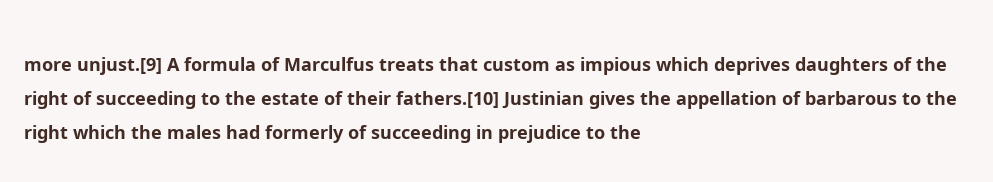more unjust.[9] A formula of Marculfus treats that custom as impious which deprives daughters of the right of succeeding to the estate of their fathers.[10] Justinian gives the appellation of barbarous to the right which the males had formerly of succeeding in prejudice to the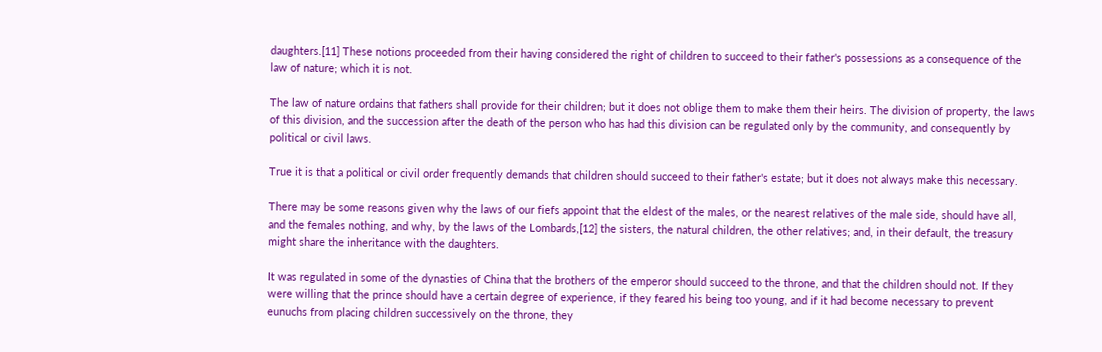daughters.[11] These notions proceeded from their having considered the right of children to succeed to their father's possessions as a consequence of the law of nature; which it is not.

The law of nature ordains that fathers shall provide for their children; but it does not oblige them to make them their heirs. The division of property, the laws of this division, and the succession after the death of the person who has had this division can be regulated only by the community, and consequently by political or civil laws.

True it is that a political or civil order frequently demands that children should succeed to their father's estate; but it does not always make this necessary.

There may be some reasons given why the laws of our fiefs appoint that the eldest of the males, or the nearest relatives of the male side, should have all, and the females nothing, and why, by the laws of the Lombards,[12] the sisters, the natural children, the other relatives; and, in their default, the treasury might share the inheritance with the daughters.

It was regulated in some of the dynasties of China that the brothers of the emperor should succeed to the throne, and that the children should not. If they were willing that the prince should have a certain degree of experience, if they feared his being too young, and if it had become necessary to prevent eunuchs from placing children successively on the throne, they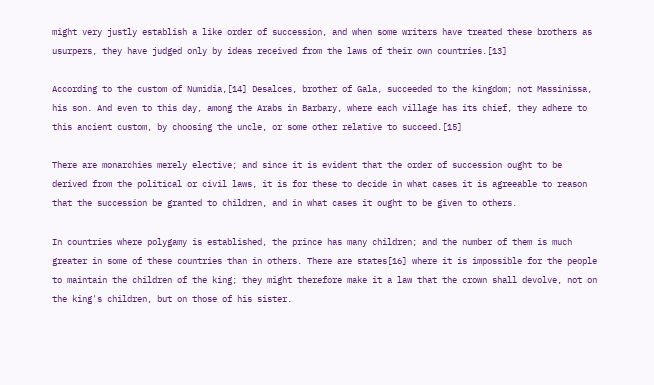might very justly establish a like order of succession, and when some writers have treated these brothers as usurpers, they have judged only by ideas received from the laws of their own countries.[13]

According to the custom of Numidia,[14] Desalces, brother of Gala, succeeded to the kingdom; not Massinissa, his son. And even to this day, among the Arabs in Barbary, where each village has its chief, they adhere to this ancient custom, by choosing the uncle, or some other relative to succeed.[15]

There are monarchies merely elective; and since it is evident that the order of succession ought to be derived from the political or civil laws, it is for these to decide in what cases it is agreeable to reason that the succession be granted to children, and in what cases it ought to be given to others.

In countries where polygamy is established, the prince has many children; and the number of them is much greater in some of these countries than in others. There are states[16] where it is impossible for the people to maintain the children of the king; they might therefore make it a law that the crown shall devolve, not on the king's children, but on those of his sister.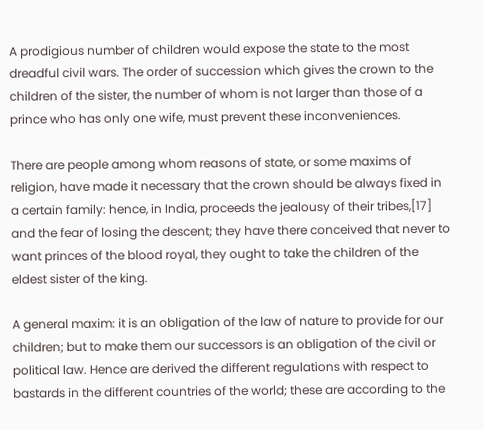A prodigious number of children would expose the state to the most dreadful civil wars. The order of succession which gives the crown to the children of the sister, the number of whom is not larger than those of a prince who has only one wife, must prevent these inconveniences.

There are people among whom reasons of state, or some maxims of religion, have made it necessary that the crown should be always fixed in a certain family: hence, in India, proceeds the jealousy of their tribes,[17] and the fear of losing the descent; they have there conceived that never to want princes of the blood royal, they ought to take the children of the eldest sister of the king.

A general maxim: it is an obligation of the law of nature to provide for our children; but to make them our successors is an obligation of the civil or political law. Hence are derived the different regulations with respect to bastards in the different countries of the world; these are according to the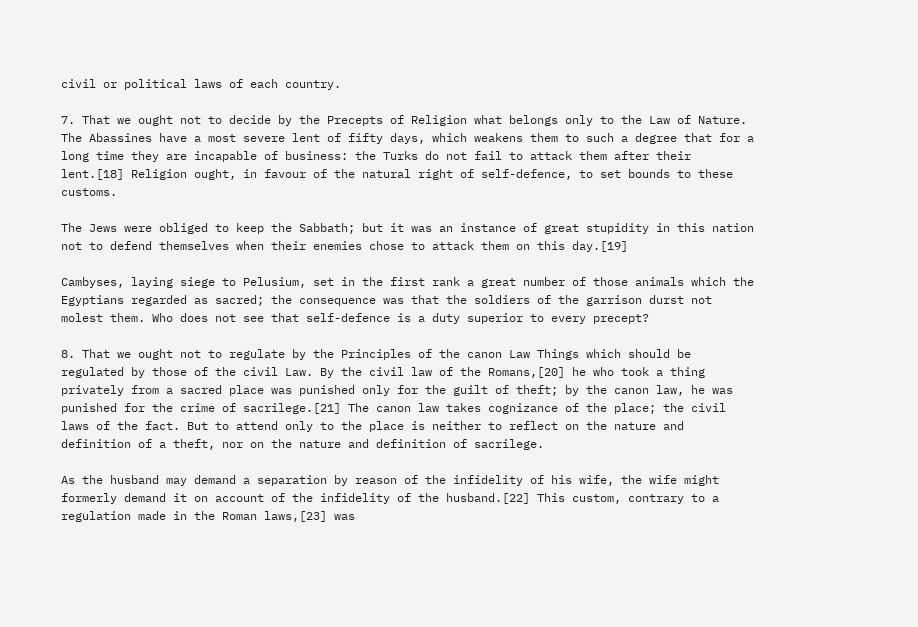civil or political laws of each country.

7. That we ought not to decide by the Precepts of Religion what belongs only to the Law of Nature. The Abassines have a most severe lent of fifty days, which weakens them to such a degree that for a long time they are incapable of business: the Turks do not fail to attack them after their lent.[18] Religion ought, in favour of the natural right of self-defence, to set bounds to these customs.

The Jews were obliged to keep the Sabbath; but it was an instance of great stupidity in this nation not to defend themselves when their enemies chose to attack them on this day.[19]

Cambyses, laying siege to Pelusium, set in the first rank a great number of those animals which the Egyptians regarded as sacred; the consequence was that the soldiers of the garrison durst not molest them. Who does not see that self-defence is a duty superior to every precept?

8. That we ought not to regulate by the Principles of the canon Law Things which should be regulated by those of the civil Law. By the civil law of the Romans,[20] he who took a thing privately from a sacred place was punished only for the guilt of theft; by the canon law, he was punished for the crime of sacrilege.[21] The canon law takes cognizance of the place; the civil laws of the fact. But to attend only to the place is neither to reflect on the nature and definition of a theft, nor on the nature and definition of sacrilege.

As the husband may demand a separation by reason of the infidelity of his wife, the wife might formerly demand it on account of the infidelity of the husband.[22] This custom, contrary to a regulation made in the Roman laws,[23] was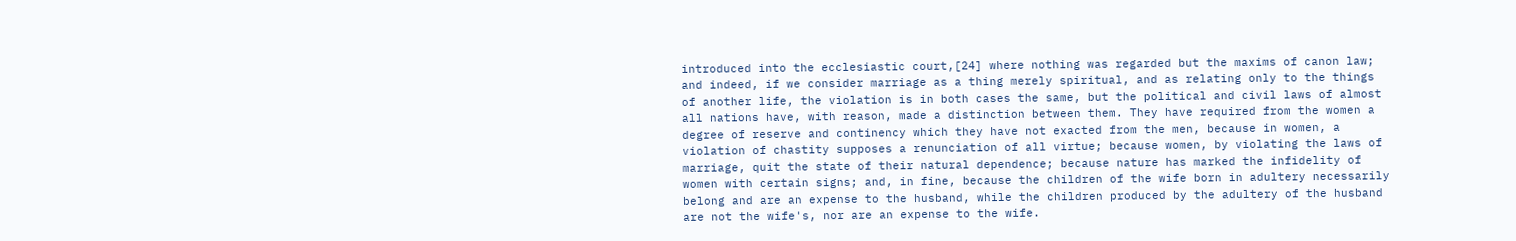introduced into the ecclesiastic court,[24] where nothing was regarded but the maxims of canon law; and indeed, if we consider marriage as a thing merely spiritual, and as relating only to the things of another life, the violation is in both cases the same, but the political and civil laws of almost all nations have, with reason, made a distinction between them. They have required from the women a degree of reserve and continency which they have not exacted from the men, because in women, a violation of chastity supposes a renunciation of all virtue; because women, by violating the laws of marriage, quit the state of their natural dependence; because nature has marked the infidelity of women with certain signs; and, in fine, because the children of the wife born in adultery necessarily belong and are an expense to the husband, while the children produced by the adultery of the husband are not the wife's, nor are an expense to the wife.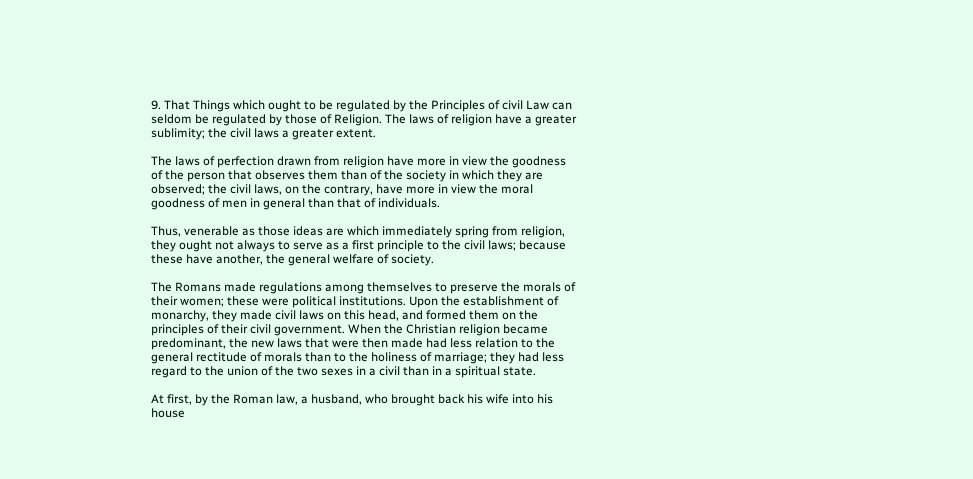9. That Things which ought to be regulated by the Principles of civil Law can seldom be regulated by those of Religion. The laws of religion have a greater sublimity; the civil laws a greater extent.

The laws of perfection drawn from religion have more in view the goodness of the person that observes them than of the society in which they are observed; the civil laws, on the contrary, have more in view the moral goodness of men in general than that of individuals.

Thus, venerable as those ideas are which immediately spring from religion, they ought not always to serve as a first principle to the civil laws; because these have another, the general welfare of society.

The Romans made regulations among themselves to preserve the morals of their women; these were political institutions. Upon the establishment of monarchy, they made civil laws on this head, and formed them on the principles of their civil government. When the Christian religion became predominant, the new laws that were then made had less relation to the general rectitude of morals than to the holiness of marriage; they had less regard to the union of the two sexes in a civil than in a spiritual state.

At first, by the Roman law, a husband, who brought back his wife into his house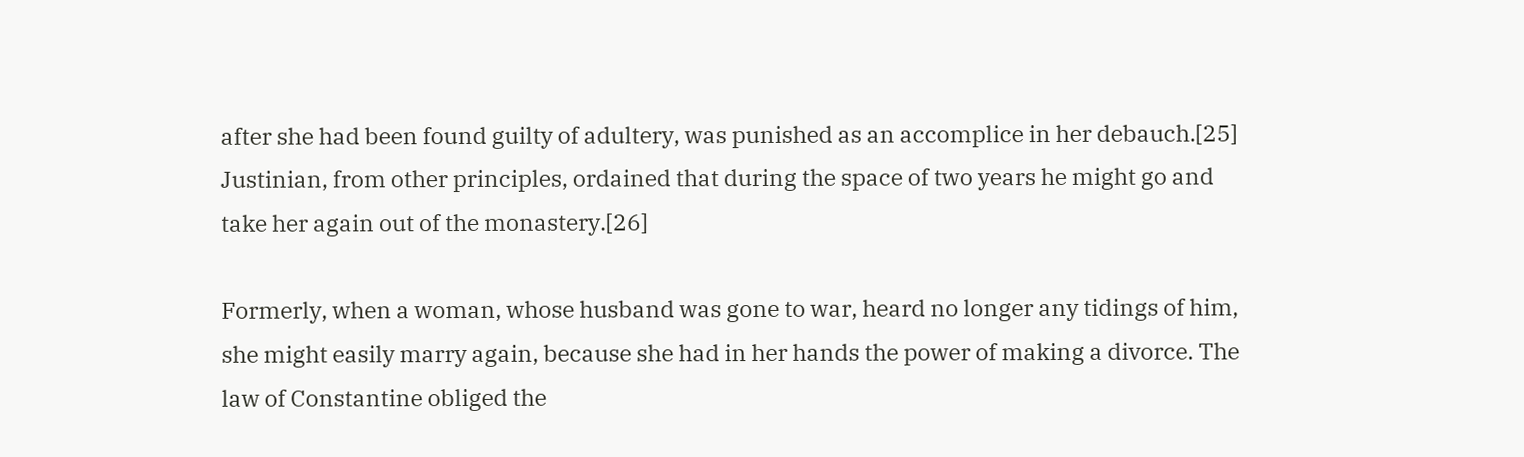after she had been found guilty of adultery, was punished as an accomplice in her debauch.[25] Justinian, from other principles, ordained that during the space of two years he might go and take her again out of the monastery.[26]

Formerly, when a woman, whose husband was gone to war, heard no longer any tidings of him, she might easily marry again, because she had in her hands the power of making a divorce. The law of Constantine obliged the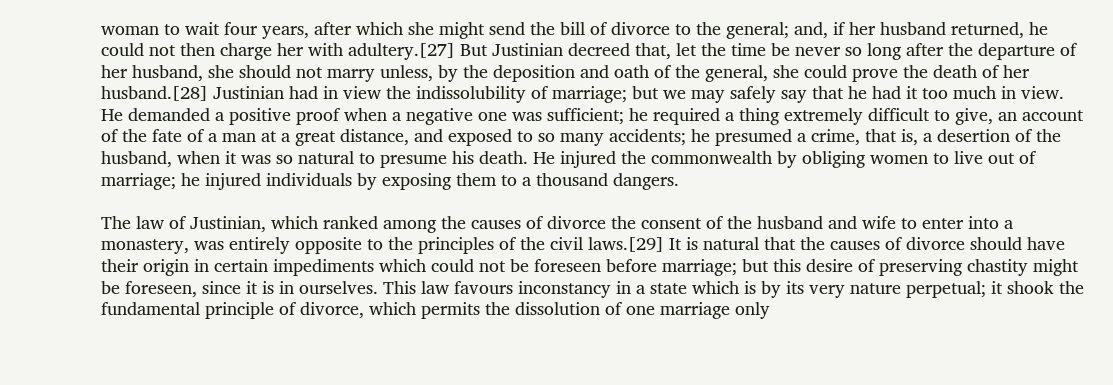woman to wait four years, after which she might send the bill of divorce to the general; and, if her husband returned, he could not then charge her with adultery.[27] But Justinian decreed that, let the time be never so long after the departure of her husband, she should not marry unless, by the deposition and oath of the general, she could prove the death of her husband.[28] Justinian had in view the indissolubility of marriage; but we may safely say that he had it too much in view. He demanded a positive proof when a negative one was sufficient; he required a thing extremely difficult to give, an account of the fate of a man at a great distance, and exposed to so many accidents; he presumed a crime, that is, a desertion of the husband, when it was so natural to presume his death. He injured the commonwealth by obliging women to live out of marriage; he injured individuals by exposing them to a thousand dangers.

The law of Justinian, which ranked among the causes of divorce the consent of the husband and wife to enter into a monastery, was entirely opposite to the principles of the civil laws.[29] It is natural that the causes of divorce should have their origin in certain impediments which could not be foreseen before marriage; but this desire of preserving chastity might be foreseen, since it is in ourselves. This law favours inconstancy in a state which is by its very nature perpetual; it shook the fundamental principle of divorce, which permits the dissolution of one marriage only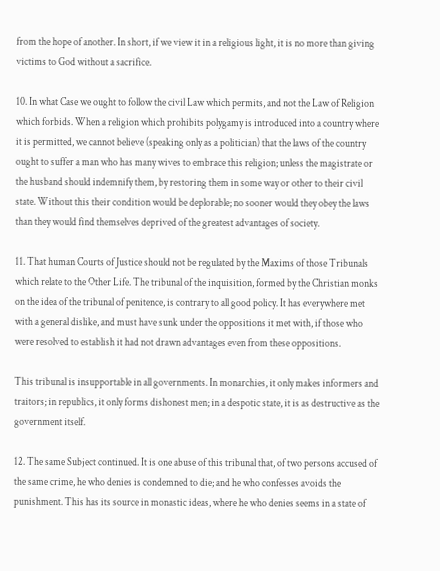from the hope of another. In short, if we view it in a religious light, it is no more than giving victims to God without a sacrifice.

10. In what Case we ought to follow the civil Law which permits, and not the Law of Religion which forbids. When a religion which prohibits polygamy is introduced into a country where it is permitted, we cannot believe (speaking only as a politician) that the laws of the country ought to suffer a man who has many wives to embrace this religion; unless the magistrate or the husband should indemnify them, by restoring them in some way or other to their civil state. Without this their condition would be deplorable; no sooner would they obey the laws than they would find themselves deprived of the greatest advantages of society.

11. That human Courts of Justice should not be regulated by the Maxims of those Tribunals which relate to the Other Life. The tribunal of the inquisition, formed by the Christian monks on the idea of the tribunal of penitence, is contrary to all good policy. It has everywhere met with a general dislike, and must have sunk under the oppositions it met with, if those who were resolved to establish it had not drawn advantages even from these oppositions.

This tribunal is insupportable in all governments. In monarchies, it only makes informers and traitors; in republics, it only forms dishonest men; in a despotic state, it is as destructive as the government itself.

12. The same Subject continued. It is one abuse of this tribunal that, of two persons accused of the same crime, he who denies is condemned to die; and he who confesses avoids the punishment. This has its source in monastic ideas, where he who denies seems in a state of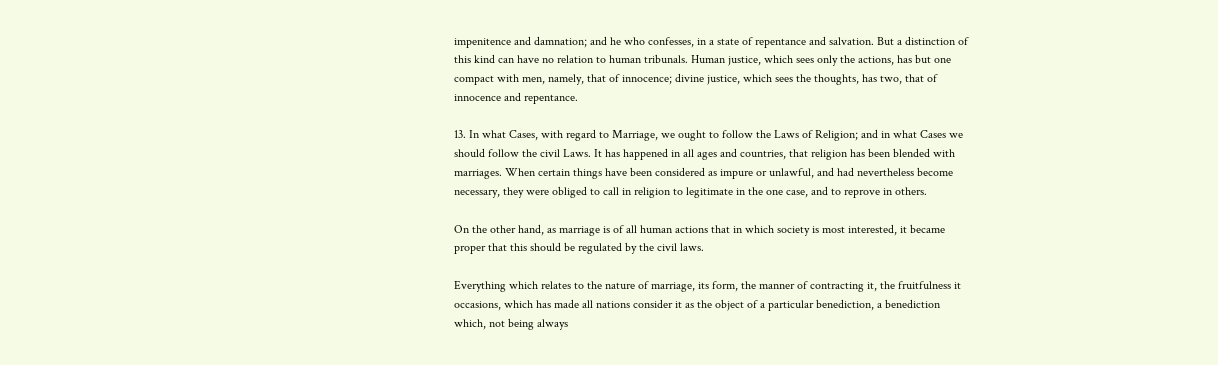impenitence and damnation; and he who confesses, in a state of repentance and salvation. But a distinction of this kind can have no relation to human tribunals. Human justice, which sees only the actions, has but one compact with men, namely, that of innocence; divine justice, which sees the thoughts, has two, that of innocence and repentance.

13. In what Cases, with regard to Marriage, we ought to follow the Laws of Religion; and in what Cases we should follow the civil Laws. It has happened in all ages and countries, that religion has been blended with marriages. When certain things have been considered as impure or unlawful, and had nevertheless become necessary, they were obliged to call in religion to legitimate in the one case, and to reprove in others.

On the other hand, as marriage is of all human actions that in which society is most interested, it became proper that this should be regulated by the civil laws.

Everything which relates to the nature of marriage, its form, the manner of contracting it, the fruitfulness it occasions, which has made all nations consider it as the object of a particular benediction, a benediction which, not being always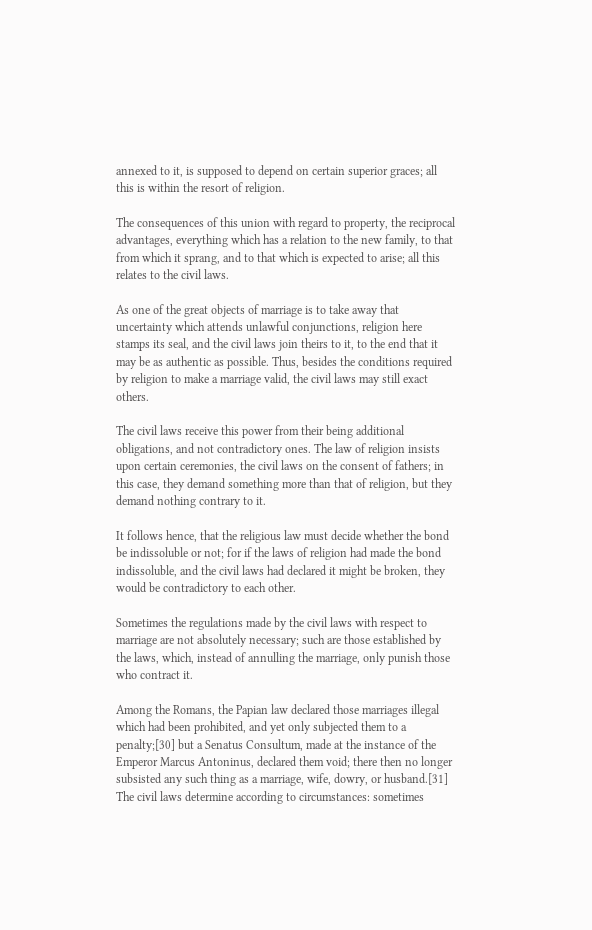annexed to it, is supposed to depend on certain superior graces; all this is within the resort of religion.

The consequences of this union with regard to property, the reciprocal advantages, everything which has a relation to the new family, to that from which it sprang, and to that which is expected to arise; all this relates to the civil laws.

As one of the great objects of marriage is to take away that uncertainty which attends unlawful conjunctions, religion here stamps its seal, and the civil laws join theirs to it, to the end that it may be as authentic as possible. Thus, besides the conditions required by religion to make a marriage valid, the civil laws may still exact others.

The civil laws receive this power from their being additional obligations, and not contradictory ones. The law of religion insists upon certain ceremonies, the civil laws on the consent of fathers; in this case, they demand something more than that of religion, but they demand nothing contrary to it.

It follows hence, that the religious law must decide whether the bond be indissoluble or not; for if the laws of religion had made the bond indissoluble, and the civil laws had declared it might be broken, they would be contradictory to each other.

Sometimes the regulations made by the civil laws with respect to marriage are not absolutely necessary; such are those established by the laws, which, instead of annulling the marriage, only punish those who contract it.

Among the Romans, the Papian law declared those marriages illegal which had been prohibited, and yet only subjected them to a penalty;[30] but a Senatus Consultum, made at the instance of the Emperor Marcus Antoninus, declared them void; there then no longer subsisted any such thing as a marriage, wife, dowry, or husband.[31] The civil laws determine according to circumstances: sometimes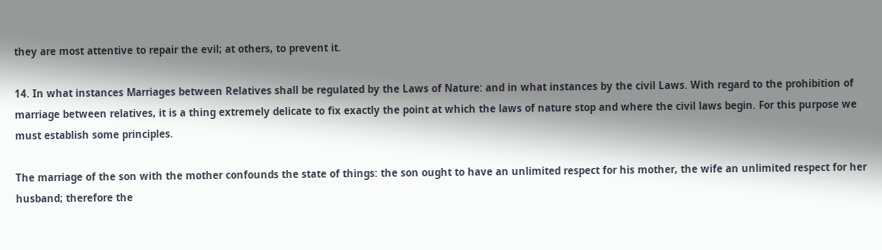they are most attentive to repair the evil; at others, to prevent it.

14. In what instances Marriages between Relatives shall be regulated by the Laws of Nature: and in what instances by the civil Laws. With regard to the prohibition of marriage between relatives, it is a thing extremely delicate to fix exactly the point at which the laws of nature stop and where the civil laws begin. For this purpose we must establish some principles.

The marriage of the son with the mother confounds the state of things: the son ought to have an unlimited respect for his mother, the wife an unlimited respect for her husband; therefore the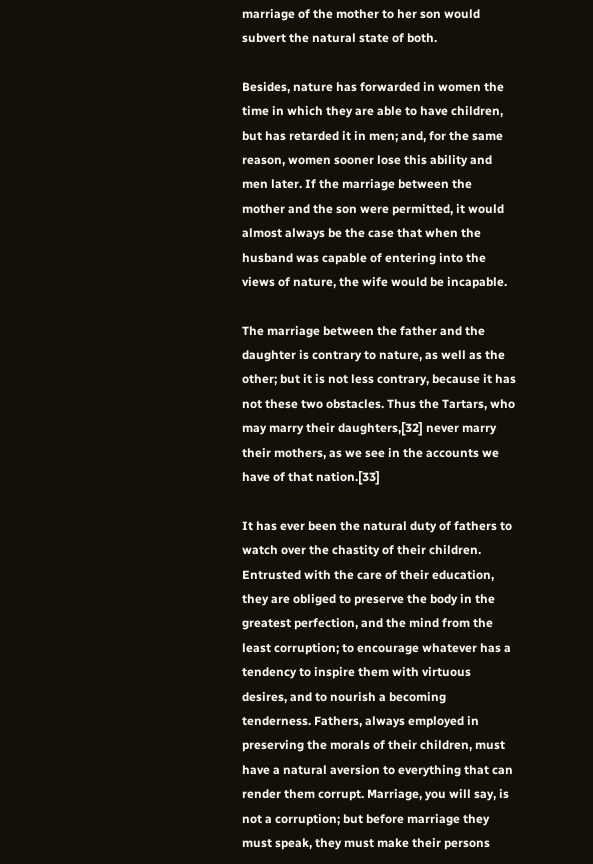marriage of the mother to her son would subvert the natural state of both.

Besides, nature has forwarded in women the time in which they are able to have children, but has retarded it in men; and, for the same reason, women sooner lose this ability and men later. If the marriage between the mother and the son were permitted, it would almost always be the case that when the husband was capable of entering into the views of nature, the wife would be incapable.

The marriage between the father and the daughter is contrary to nature, as well as the other; but it is not less contrary, because it has not these two obstacles. Thus the Tartars, who may marry their daughters,[32] never marry their mothers, as we see in the accounts we have of that nation.[33]

It has ever been the natural duty of fathers to watch over the chastity of their children. Entrusted with the care of their education, they are obliged to preserve the body in the greatest perfection, and the mind from the least corruption; to encourage whatever has a tendency to inspire them with virtuous desires, and to nourish a becoming tenderness. Fathers, always employed in preserving the morals of their children, must have a natural aversion to everything that can render them corrupt. Marriage, you will say, is not a corruption; but before marriage they must speak, they must make their persons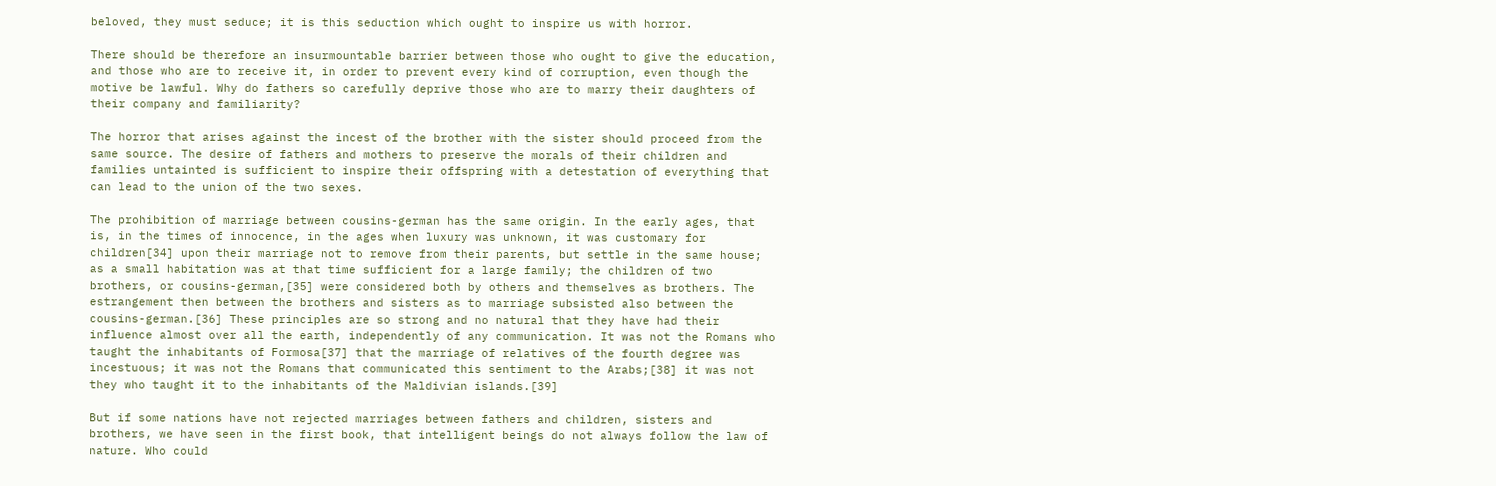beloved, they must seduce; it is this seduction which ought to inspire us with horror.

There should be therefore an insurmountable barrier between those who ought to give the education, and those who are to receive it, in order to prevent every kind of corruption, even though the motive be lawful. Why do fathers so carefully deprive those who are to marry their daughters of their company and familiarity?

The horror that arises against the incest of the brother with the sister should proceed from the same source. The desire of fathers and mothers to preserve the morals of their children and families untainted is sufficient to inspire their offspring with a detestation of everything that can lead to the union of the two sexes.

The prohibition of marriage between cousins-german has the same origin. In the early ages, that is, in the times of innocence, in the ages when luxury was unknown, it was customary for children[34] upon their marriage not to remove from their parents, but settle in the same house; as a small habitation was at that time sufficient for a large family; the children of two brothers, or cousins-german,[35] were considered both by others and themselves as brothers. The estrangement then between the brothers and sisters as to marriage subsisted also between the cousins-german.[36] These principles are so strong and no natural that they have had their influence almost over all the earth, independently of any communication. It was not the Romans who taught the inhabitants of Formosa[37] that the marriage of relatives of the fourth degree was incestuous; it was not the Romans that communicated this sentiment to the Arabs;[38] it was not they who taught it to the inhabitants of the Maldivian islands.[39]

But if some nations have not rejected marriages between fathers and children, sisters and brothers, we have seen in the first book, that intelligent beings do not always follow the law of nature. Who could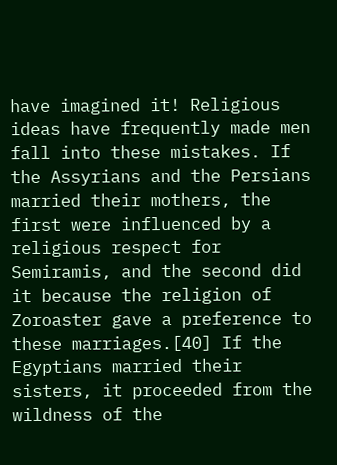have imagined it! Religious ideas have frequently made men fall into these mistakes. If the Assyrians and the Persians married their mothers, the first were influenced by a religious respect for Semiramis, and the second did it because the religion of Zoroaster gave a preference to these marriages.[40] If the Egyptians married their sisters, it proceeded from the wildness of the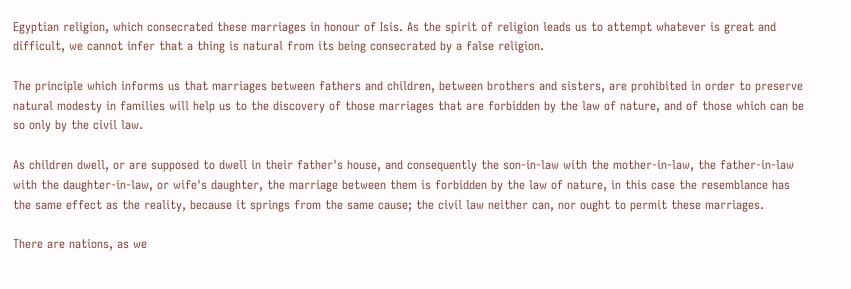Egyptian religion, which consecrated these marriages in honour of Isis. As the spirit of religion leads us to attempt whatever is great and difficult, we cannot infer that a thing is natural from its being consecrated by a false religion.

The principle which informs us that marriages between fathers and children, between brothers and sisters, are prohibited in order to preserve natural modesty in families will help us to the discovery of those marriages that are forbidden by the law of nature, and of those which can be so only by the civil law.

As children dwell, or are supposed to dwell in their father's house, and consequently the son-in-law with the mother-in-law, the father-in-law with the daughter-in-law, or wife's daughter, the marriage between them is forbidden by the law of nature, in this case the resemblance has the same effect as the reality, because it springs from the same cause; the civil law neither can, nor ought to permit these marriages.

There are nations, as we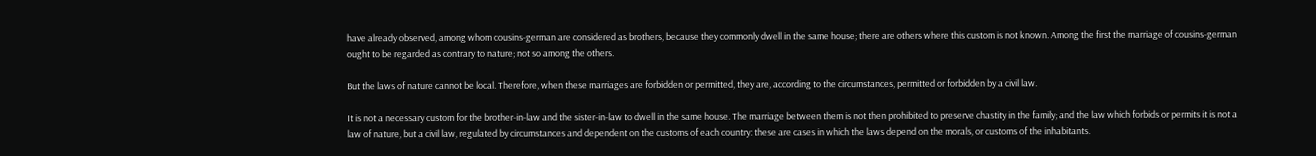have already observed, among whom cousins-german are considered as brothers, because they commonly dwell in the same house; there are others where this custom is not known. Among the first the marriage of cousins-german ought to be regarded as contrary to nature; not so among the others.

But the laws of nature cannot be local. Therefore, when these marriages are forbidden or permitted, they are, according to the circumstances, permitted or forbidden by a civil law.

It is not a necessary custom for the brother-in-law and the sister-in-law to dwell in the same house. The marriage between them is not then prohibited to preserve chastity in the family; and the law which forbids or permits it is not a law of nature, but a civil law, regulated by circumstances and dependent on the customs of each country: these are cases in which the laws depend on the morals, or customs of the inhabitants.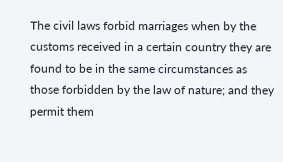The civil laws forbid marriages when by the customs received in a certain country they are found to be in the same circumstances as those forbidden by the law of nature; and they permit them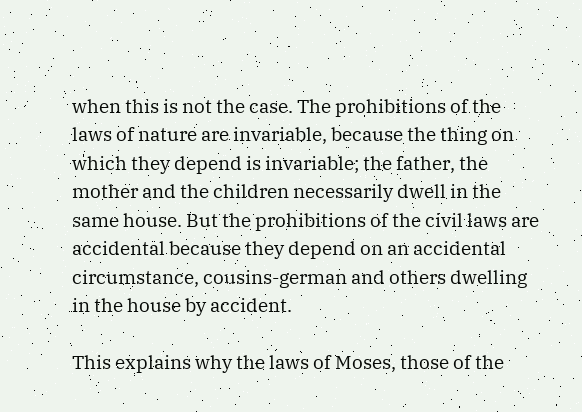when this is not the case. The prohibitions of the laws of nature are invariable, because the thing on which they depend is invariable; the father, the mother and the children necessarily dwell in the same house. But the prohibitions of the civil laws are accidental because they depend on an accidental circumstance, cousins-german and others dwelling in the house by accident.

This explains why the laws of Moses, those of the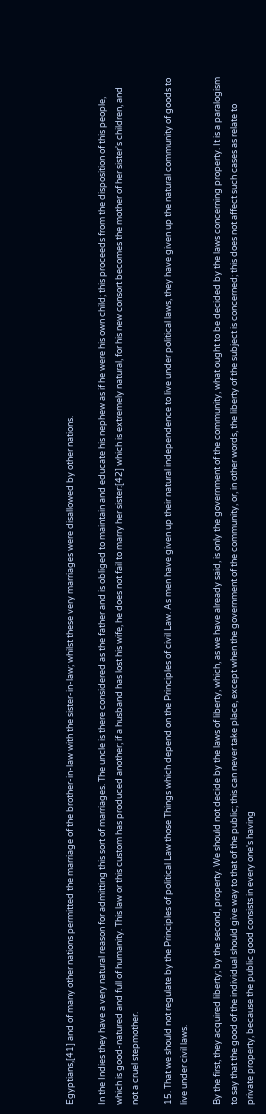Egyptians,[41] and of many other nations permitted the marriage of the brother-in-law with the sister-in-law; whilst these very marriages were disallowed by other nations.

In the Indies they have a very natural reason for admitting this sort of marriages. The uncle is there considered as the father and is obliged to maintain and educate his nephew as if he were his own child; this proceeds from the disposition of this people, which is good-natured and full of humanity. This law or this custom has produced another; if a husband has lost his wife, he does not fail to marry her sister:[42] which is extremely natural, for his new consort becomes the mother of her sister's children, and not a cruel stepmother.

15. That we should not regulate by the Principles of political Law those Things which depend on the Principles of civil Law. As men have given up their natural independence to live under political laws, they have given up the natural community of goods to live under civil laws.

By the first, they acquired liberty; by the second, property. We should not decide by the laws of liberty, which, as we have already said, is only the government of the community, what ought to be decided by the laws concerning property. It is a paralogism to say that the good of the individual should give way to that of the public; this can never take place, except when the government of the community, or, in other words, the liberty of the subject is concerned; this does not affect such cases as relate to private property, because the public good consists in every one's having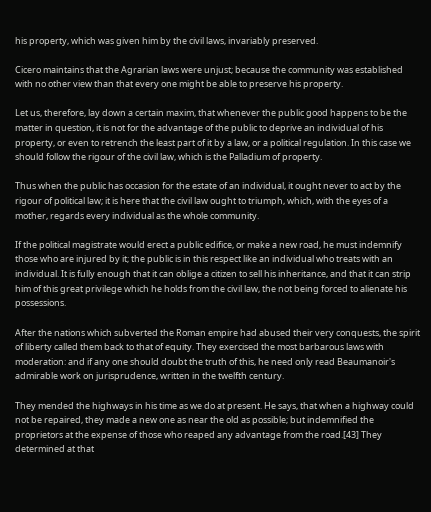his property, which was given him by the civil laws, invariably preserved.

Cicero maintains that the Agrarian laws were unjust; because the community was established with no other view than that every one might be able to preserve his property.

Let us, therefore, lay down a certain maxim, that whenever the public good happens to be the matter in question, it is not for the advantage of the public to deprive an individual of his property, or even to retrench the least part of it by a law, or a political regulation. In this case we should follow the rigour of the civil law, which is the Palladium of property.

Thus when the public has occasion for the estate of an individual, it ought never to act by the rigour of political law; it is here that the civil law ought to triumph, which, with the eyes of a mother, regards every individual as the whole community.

If the political magistrate would erect a public edifice, or make a new road, he must indemnify those who are injured by it; the public is in this respect like an individual who treats with an individual. It is fully enough that it can oblige a citizen to sell his inheritance, and that it can strip him of this great privilege which he holds from the civil law, the not being forced to alienate his possessions.

After the nations which subverted the Roman empire had abused their very conquests, the spirit of liberty called them back to that of equity. They exercised the most barbarous laws with moderation: and if any one should doubt the truth of this, he need only read Beaumanoir's admirable work on jurisprudence, written in the twelfth century.

They mended the highways in his time as we do at present. He says, that when a highway could not be repaired, they made a new one as near the old as possible; but indemnified the proprietors at the expense of those who reaped any advantage from the road.[43] They determined at that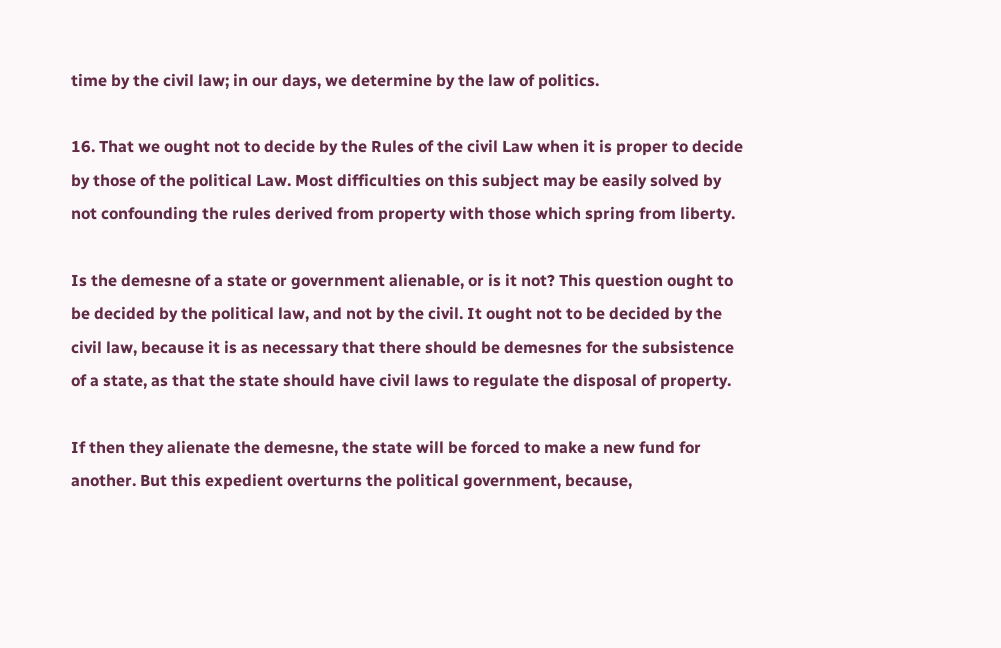time by the civil law; in our days, we determine by the law of politics.

16. That we ought not to decide by the Rules of the civil Law when it is proper to decide by those of the political Law. Most difficulties on this subject may be easily solved by not confounding the rules derived from property with those which spring from liberty.

Is the demesne of a state or government alienable, or is it not? This question ought to be decided by the political law, and not by the civil. It ought not to be decided by the civil law, because it is as necessary that there should be demesnes for the subsistence of a state, as that the state should have civil laws to regulate the disposal of property.

If then they alienate the demesne, the state will be forced to make a new fund for another. But this expedient overturns the political government, because,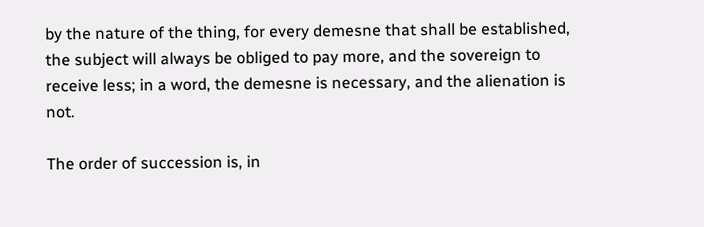by the nature of the thing, for every demesne that shall be established, the subject will always be obliged to pay more, and the sovereign to receive less; in a word, the demesne is necessary, and the alienation is not.

The order of succession is, in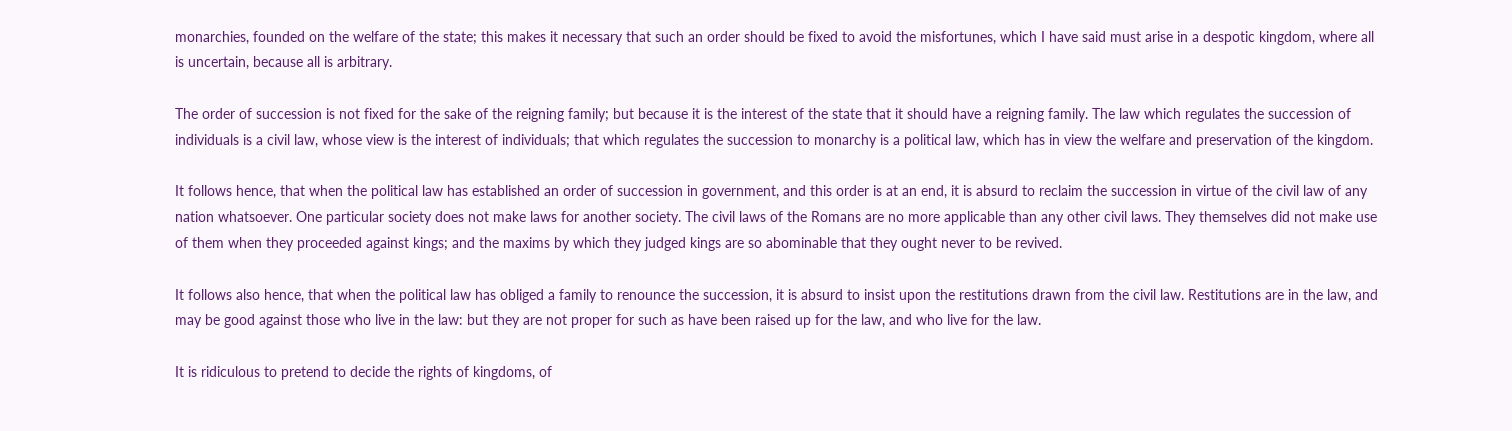monarchies, founded on the welfare of the state; this makes it necessary that such an order should be fixed to avoid the misfortunes, which I have said must arise in a despotic kingdom, where all is uncertain, because all is arbitrary.

The order of succession is not fixed for the sake of the reigning family; but because it is the interest of the state that it should have a reigning family. The law which regulates the succession of individuals is a civil law, whose view is the interest of individuals; that which regulates the succession to monarchy is a political law, which has in view the welfare and preservation of the kingdom.

It follows hence, that when the political law has established an order of succession in government, and this order is at an end, it is absurd to reclaim the succession in virtue of the civil law of any nation whatsoever. One particular society does not make laws for another society. The civil laws of the Romans are no more applicable than any other civil laws. They themselves did not make use of them when they proceeded against kings; and the maxims by which they judged kings are so abominable that they ought never to be revived.

It follows also hence, that when the political law has obliged a family to renounce the succession, it is absurd to insist upon the restitutions drawn from the civil law. Restitutions are in the law, and may be good against those who live in the law: but they are not proper for such as have been raised up for the law, and who live for the law.

It is ridiculous to pretend to decide the rights of kingdoms, of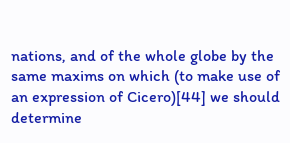nations, and of the whole globe by the same maxims on which (to make use of an expression of Cicero)[44] we should determine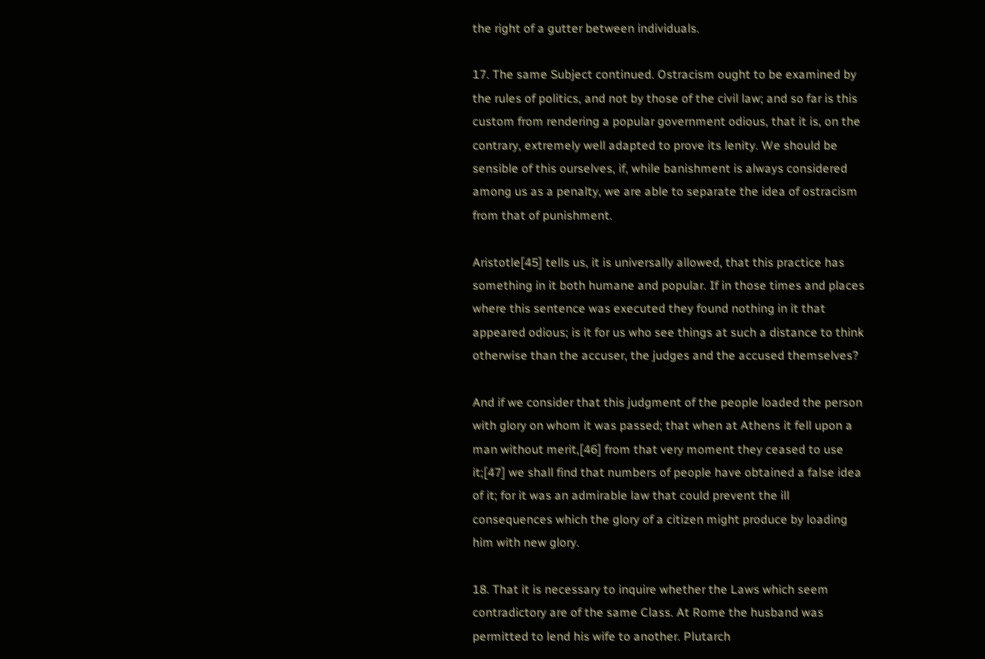the right of a gutter between individuals.

17. The same Subject continued. Ostracism ought to be examined by the rules of politics, and not by those of the civil law; and so far is this custom from rendering a popular government odious, that it is, on the contrary, extremely well adapted to prove its lenity. We should be sensible of this ourselves, if, while banishment is always considered among us as a penalty, we are able to separate the idea of ostracism from that of punishment.

Aristotle[45] tells us, it is universally allowed, that this practice has something in it both humane and popular. If in those times and places where this sentence was executed they found nothing in it that appeared odious; is it for us who see things at such a distance to think otherwise than the accuser, the judges and the accused themselves?

And if we consider that this judgment of the people loaded the person with glory on whom it was passed; that when at Athens it fell upon a man without merit,[46] from that very moment they ceased to use it;[47] we shall find that numbers of people have obtained a false idea of it; for it was an admirable law that could prevent the ill consequences which the glory of a citizen might produce by loading him with new glory.

18. That it is necessary to inquire whether the Laws which seem contradictory are of the same Class. At Rome the husband was permitted to lend his wife to another. Plutarch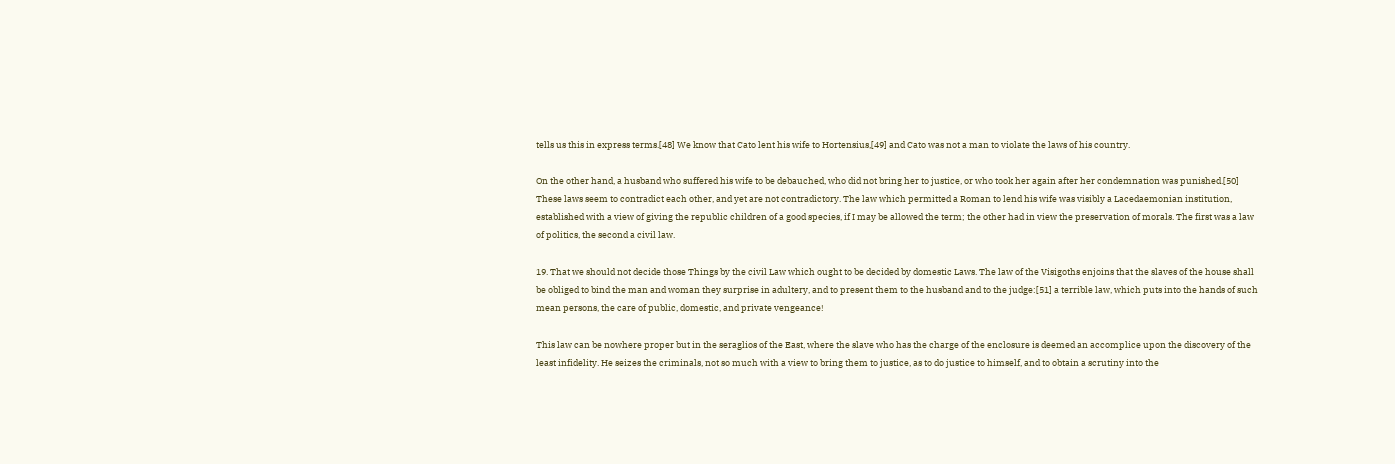tells us this in express terms.[48] We know that Cato lent his wife to Hortensius,[49] and Cato was not a man to violate the laws of his country.

On the other hand, a husband who suffered his wife to be debauched, who did not bring her to justice, or who took her again after her condemnation was punished.[50] These laws seem to contradict each other, and yet are not contradictory. The law which permitted a Roman to lend his wife was visibly a Lacedaemonian institution, established with a view of giving the republic children of a good species, if I may be allowed the term; the other had in view the preservation of morals. The first was a law of politics, the second a civil law.

19. That we should not decide those Things by the civil Law which ought to be decided by domestic Laws. The law of the Visigoths enjoins that the slaves of the house shall be obliged to bind the man and woman they surprise in adultery, and to present them to the husband and to the judge:[51] a terrible law, which puts into the hands of such mean persons, the care of public, domestic, and private vengeance!

This law can be nowhere proper but in the seraglios of the East, where the slave who has the charge of the enclosure is deemed an accomplice upon the discovery of the least infidelity. He seizes the criminals, not so much with a view to bring them to justice, as to do justice to himself, and to obtain a scrutiny into the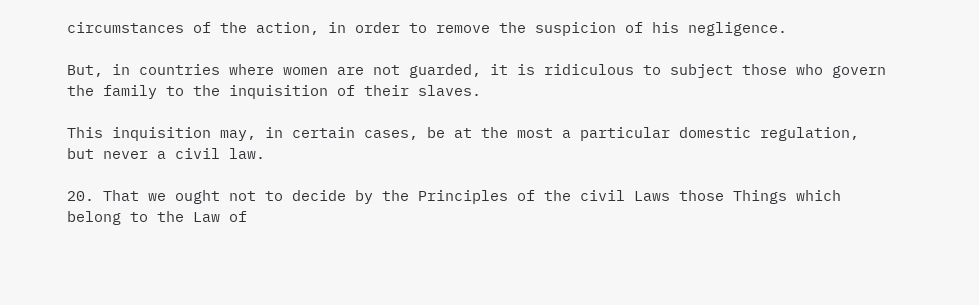circumstances of the action, in order to remove the suspicion of his negligence.

But, in countries where women are not guarded, it is ridiculous to subject those who govern the family to the inquisition of their slaves.

This inquisition may, in certain cases, be at the most a particular domestic regulation, but never a civil law.

20. That we ought not to decide by the Principles of the civil Laws those Things which belong to the Law of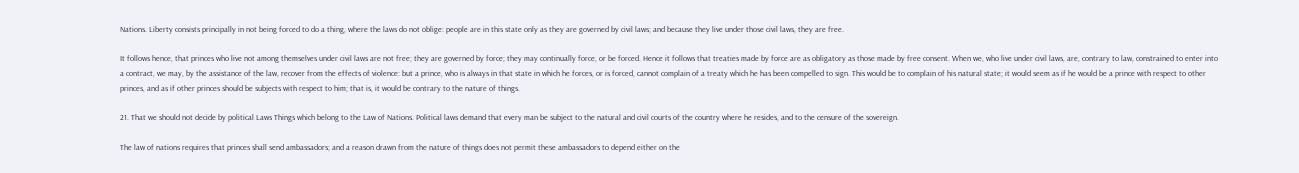Nations. Liberty consists principally in not being forced to do a thing, where the laws do not oblige: people are in this state only as they are governed by civil laws; and because they live under those civil laws, they are free.

It follows hence, that princes who live not among themselves under civil laws are not free; they are governed by force; they may continually force, or be forced. Hence it follows that treaties made by force are as obligatory as those made by free consent. When we, who live under civil laws, are, contrary to law, constrained to enter into a contract, we may, by the assistance of the law, recover from the effects of violence: but a prince, who is always in that state in which he forces, or is forced, cannot complain of a treaty which he has been compelled to sign. This would be to complain of his natural state; it would seem as if he would be a prince with respect to other princes, and as if other princes should be subjects with respect to him; that is, it would be contrary to the nature of things.

21. That we should not decide by political Laws Things which belong to the Law of Nations. Political laws demand that every man be subject to the natural and civil courts of the country where he resides, and to the censure of the sovereign.

The law of nations requires that princes shall send ambassadors; and a reason drawn from the nature of things does not permit these ambassadors to depend either on the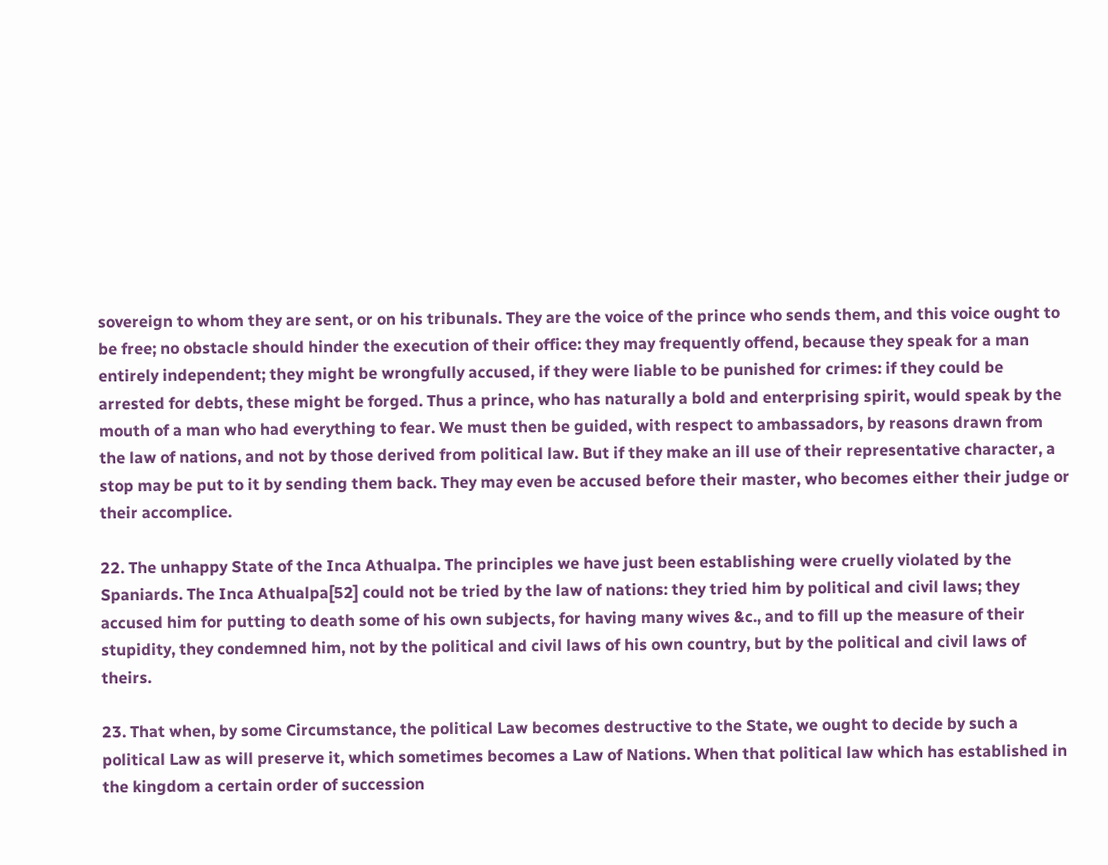sovereign to whom they are sent, or on his tribunals. They are the voice of the prince who sends them, and this voice ought to be free; no obstacle should hinder the execution of their office: they may frequently offend, because they speak for a man entirely independent; they might be wrongfully accused, if they were liable to be punished for crimes: if they could be arrested for debts, these might be forged. Thus a prince, who has naturally a bold and enterprising spirit, would speak by the mouth of a man who had everything to fear. We must then be guided, with respect to ambassadors, by reasons drawn from the law of nations, and not by those derived from political law. But if they make an ill use of their representative character, a stop may be put to it by sending them back. They may even be accused before their master, who becomes either their judge or their accomplice.

22. The unhappy State of the Inca Athualpa. The principles we have just been establishing were cruelly violated by the Spaniards. The Inca Athualpa[52] could not be tried by the law of nations: they tried him by political and civil laws; they accused him for putting to death some of his own subjects, for having many wives &c., and to fill up the measure of their stupidity, they condemned him, not by the political and civil laws of his own country, but by the political and civil laws of theirs.

23. That when, by some Circumstance, the political Law becomes destructive to the State, we ought to decide by such a political Law as will preserve it, which sometimes becomes a Law of Nations. When that political law which has established in the kingdom a certain order of succession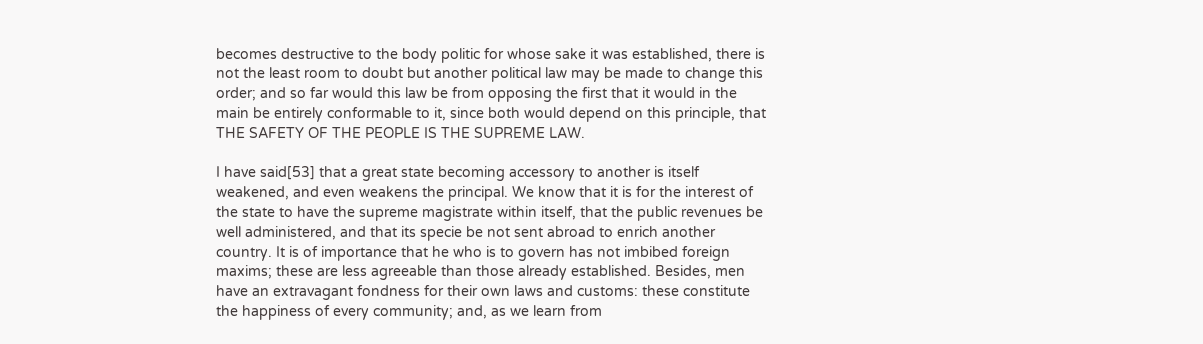becomes destructive to the body politic for whose sake it was established, there is not the least room to doubt but another political law may be made to change this order; and so far would this law be from opposing the first that it would in the main be entirely conformable to it, since both would depend on this principle, that THE SAFETY OF THE PEOPLE IS THE SUPREME LAW.

I have said[53] that a great state becoming accessory to another is itself weakened, and even weakens the principal. We know that it is for the interest of the state to have the supreme magistrate within itself, that the public revenues be well administered, and that its specie be not sent abroad to enrich another country. It is of importance that he who is to govern has not imbibed foreign maxims; these are less agreeable than those already established. Besides, men have an extravagant fondness for their own laws and customs: these constitute the happiness of every community; and, as we learn from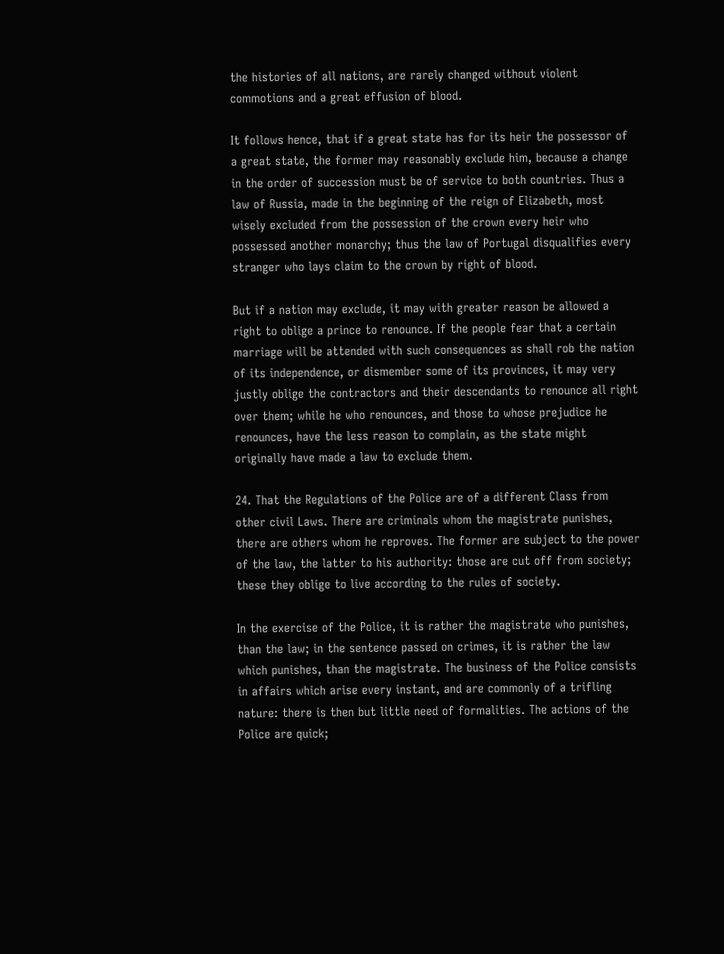the histories of all nations, are rarely changed without violent commotions and a great effusion of blood.

It follows hence, that if a great state has for its heir the possessor of a great state, the former may reasonably exclude him, because a change in the order of succession must be of service to both countries. Thus a law of Russia, made in the beginning of the reign of Elizabeth, most wisely excluded from the possession of the crown every heir who possessed another monarchy; thus the law of Portugal disqualifies every stranger who lays claim to the crown by right of blood.

But if a nation may exclude, it may with greater reason be allowed a right to oblige a prince to renounce. If the people fear that a certain marriage will be attended with such consequences as shall rob the nation of its independence, or dismember some of its provinces, it may very justly oblige the contractors and their descendants to renounce all right over them; while he who renounces, and those to whose prejudice he renounces, have the less reason to complain, as the state might originally have made a law to exclude them.

24. That the Regulations of the Police are of a different Class from other civil Laws. There are criminals whom the magistrate punishes, there are others whom he reproves. The former are subject to the power of the law, the latter to his authority: those are cut off from society; these they oblige to live according to the rules of society.

In the exercise of the Police, it is rather the magistrate who punishes, than the law; in the sentence passed on crimes, it is rather the law which punishes, than the magistrate. The business of the Police consists in affairs which arise every instant, and are commonly of a trifling nature: there is then but little need of formalities. The actions of the Police are quick;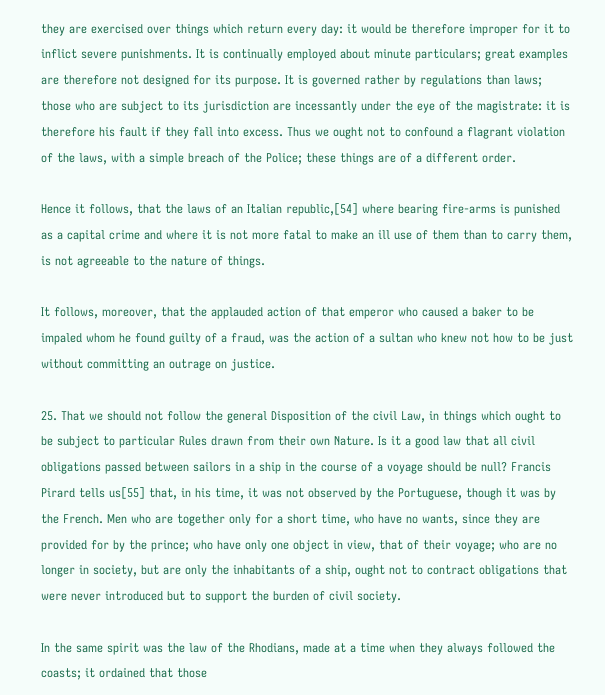they are exercised over things which return every day: it would be therefore improper for it to inflict severe punishments. It is continually employed about minute particulars; great examples are therefore not designed for its purpose. It is governed rather by regulations than laws; those who are subject to its jurisdiction are incessantly under the eye of the magistrate: it is therefore his fault if they fall into excess. Thus we ought not to confound a flagrant violation of the laws, with a simple breach of the Police; these things are of a different order.

Hence it follows, that the laws of an Italian republic,[54] where bearing fire-arms is punished as a capital crime and where it is not more fatal to make an ill use of them than to carry them, is not agreeable to the nature of things.

It follows, moreover, that the applauded action of that emperor who caused a baker to be impaled whom he found guilty of a fraud, was the action of a sultan who knew not how to be just without committing an outrage on justice.

25. That we should not follow the general Disposition of the civil Law, in things which ought to be subject to particular Rules drawn from their own Nature. Is it a good law that all civil obligations passed between sailors in a ship in the course of a voyage should be null? Francis Pirard tells us[55] that, in his time, it was not observed by the Portuguese, though it was by the French. Men who are together only for a short time, who have no wants, since they are provided for by the prince; who have only one object in view, that of their voyage; who are no longer in society, but are only the inhabitants of a ship, ought not to contract obligations that were never introduced but to support the burden of civil society.

In the same spirit was the law of the Rhodians, made at a time when they always followed the coasts; it ordained that those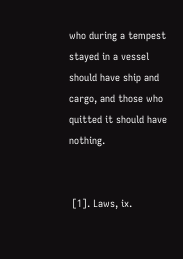who during a tempest stayed in a vessel should have ship and cargo, and those who quitted it should have nothing.


 [1]. Laws, ix.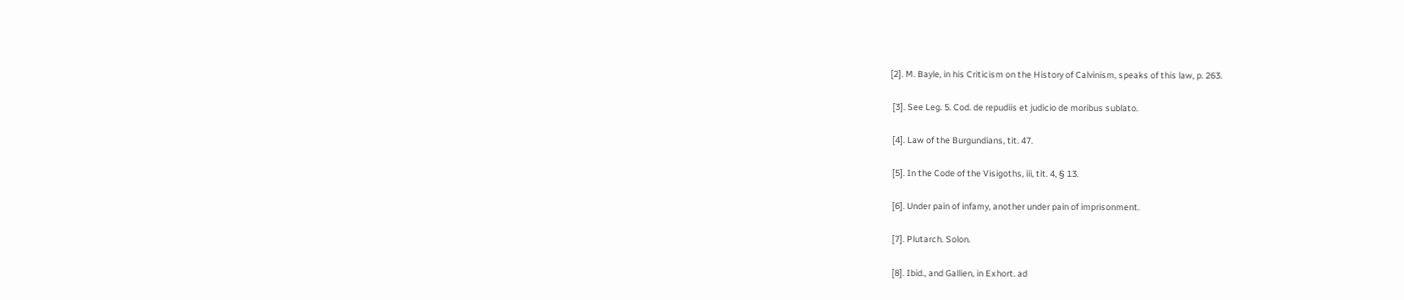[2]. M. Bayle, in his Criticism on the History of Calvinism, speaks of this law, p. 263.

 [3]. See Leg. 5. Cod. de repudiis et judicio de moribus sublato.

 [4]. Law of the Burgundians, tit. 47.

 [5]. In the Code of the Visigoths, iii, tit. 4, § 13.

 [6]. Under pain of infamy, another under pain of imprisonment.

 [7]. Plutarch. Solon.

 [8]. Ibid., and Gallien, in Exhort. ad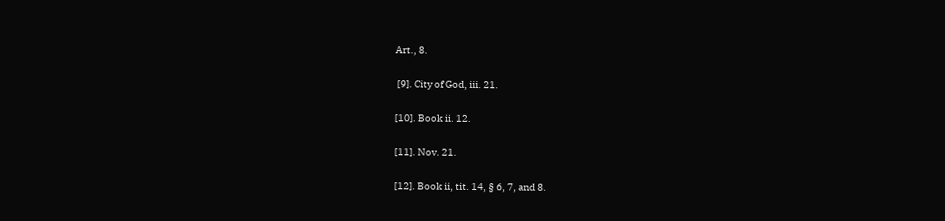Art., 8.

 [9]. City of God, iii. 21.

[10]. Book ii. 12.

[11]. Nov. 21.

[12]. Book ii, tit. 14, § 6, 7, and 8.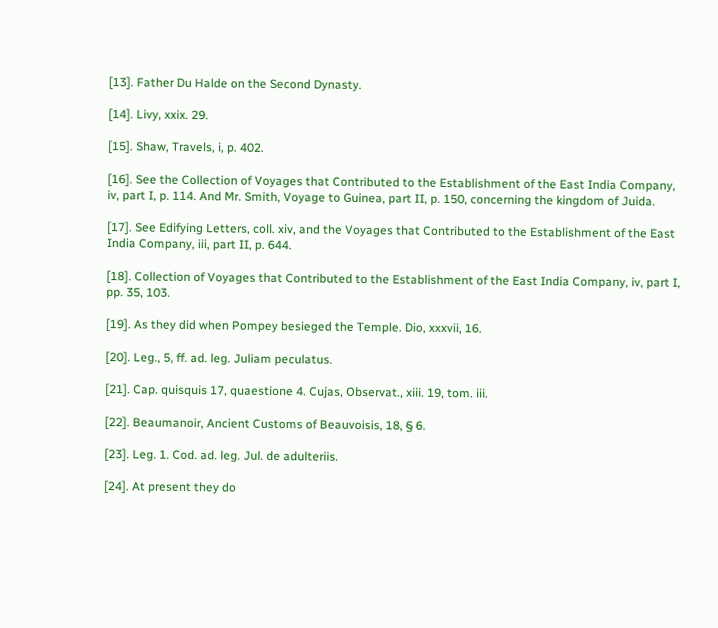[13]. Father Du Halde on the Second Dynasty.

[14]. Livy, xxix. 29.

[15]. Shaw, Travels, i, p. 402.

[16]. See the Collection of Voyages that Contributed to the Establishment of the East India Company, iv, part I, p. 114. And Mr. Smith, Voyage to Guinea, part II, p. 150, concerning the kingdom of Juida.

[17]. See Edifying Letters, coll. xiv, and the Voyages that Contributed to the Establishment of the East India Company, iii, part II, p. 644.

[18]. Collection of Voyages that Contributed to the Establishment of the East India Company, iv, part I, pp. 35, 103.

[19]. As they did when Pompey besieged the Temple. Dio, xxxvii, 16.

[20]. Leg., 5, ff. ad. leg. Juliam peculatus.

[21]. Cap. quisquis 17, quaestione 4. Cujas, Observat., xiii. 19, tom. iii.

[22]. Beaumanoir, Ancient Customs of Beauvoisis, 18, § 6.

[23]. Leg. 1. Cod. ad. leg. Jul. de adulteriis.

[24]. At present they do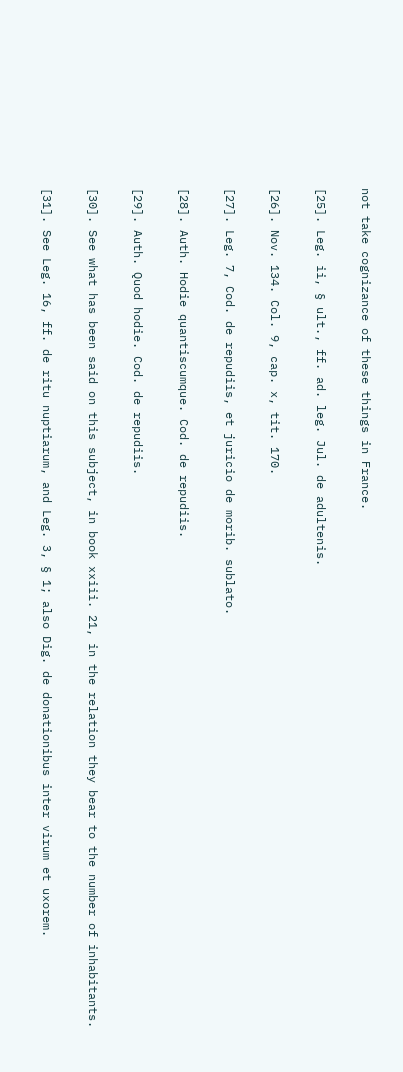not take cognizance of these things in France.

[25]. Leg. ii, § ult., ff. ad. leg. Jul. de adultenis.

[26]. Nov. 134. Col. 9, cap. x, tit. 170.

[27]. Leg. 7, Cod. de repudiis, et juricio de morib. sublato.

[28]. Auth. Hodie quantiscumque. Cod. de repudiis.

[29]. Auth. Quod hodie. Cod. de repudiis.

[30]. See what has been said on this subject, in book xxiii. 21, in the relation they bear to the number of inhabitants.

[31]. See Leg. 16, ff. de ritu nuptiarum, and Leg. 3, § 1; also Dig. de donationibus inter virum et uxorem.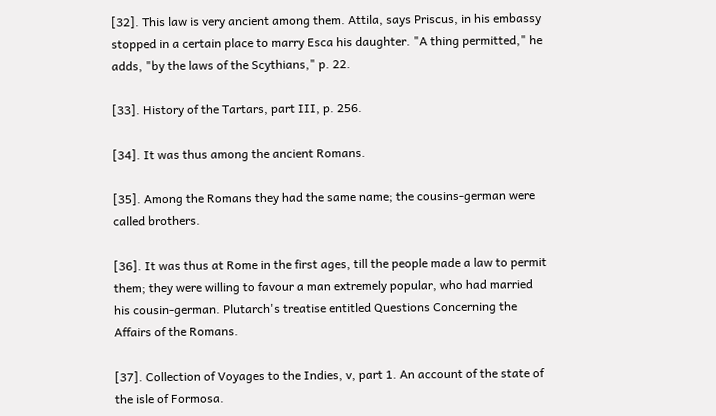[32]. This law is very ancient among them. Attila, says Priscus, in his embassy stopped in a certain place to marry Esca his daughter. "A thing permitted," he adds, "by the laws of the Scythians," p. 22.

[33]. History of the Tartars, part III, p. 256.

[34]. It was thus among the ancient Romans.

[35]. Among the Romans they had the same name; the cousins-german were called brothers.

[36]. It was thus at Rome in the first ages, till the people made a law to permit them; they were willing to favour a man extremely popular, who had married his cousin-german. Plutarch's treatise entitled Questions Concerning the Affairs of the Romans.

[37]. Collection of Voyages to the Indies, v, part 1. An account of the state of the isle of Formosa.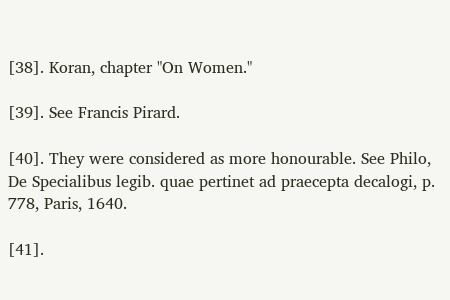[38]. Koran, chapter "On Women."

[39]. See Francis Pirard.

[40]. They were considered as more honourable. See Philo, De Specialibus legib. quae pertinet ad praecepta decalogi, p. 778, Paris, 1640.

[41].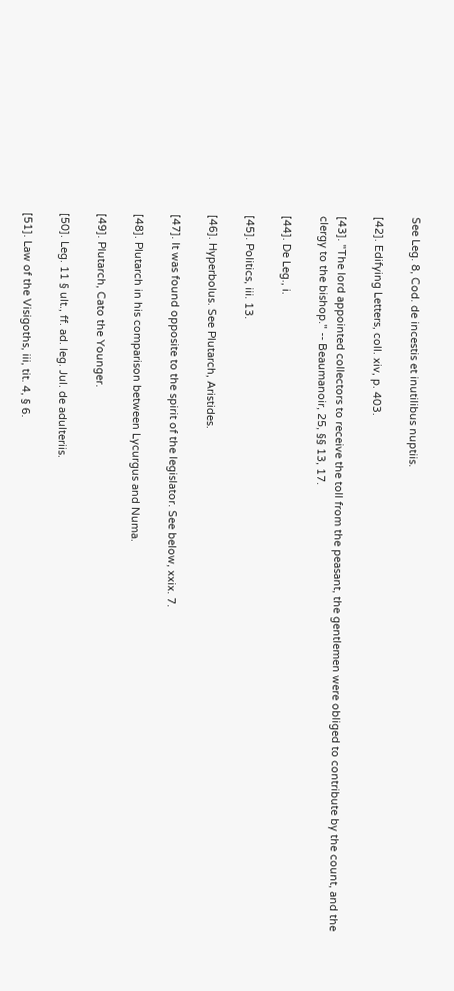See Leg. 8, Cod. de incestis et inutilibus nuptiis.

[42]. Edifying Letters, coll. xiv, p. 403.

[43]. "The lord appointed collectors to receive the toll from the peasant, the gentlemen were obliged to contribute by the count, and the clergy to the bishop." -- Beaumanoir, 25, §§ 13, 17.

[44]. De Leg., i.

[45]. Politics, iii. 13.

[46]. Hyperbolus. See Plutarch, Aristides.

[47]. It was found opposite to the spirit of the legislator. See below, xxix. 7.

[48]. Plutarch in his comparison between Lycurgus and Numa.

[49]. Plutarch, Cato the Younger.

[50]. Leg. 11 § ult., ff. ad. leg. Jul. de adulteriis.

[51]. Law of the Visigoths, iii, tit. 4, § 6.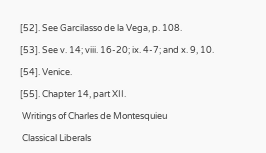[52]. See Garcilasso de la Vega, p. 108.

[53]. See v. 14; viii. 16-20; ix. 4-7; and x. 9, 10.

[54]. Venice.

[55]. Chapter 14, part XII.

 Writings of Charles de Montesquieu

 Classical Liberals